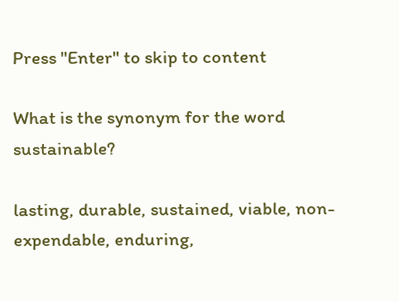Press "Enter" to skip to content

What is the synonym for the word sustainable?

lasting, durable, sustained, viable, non-expendable, enduring,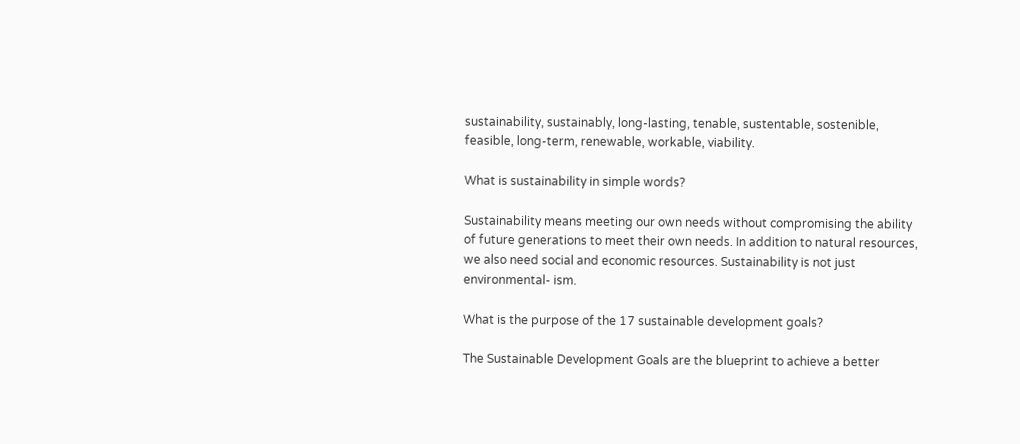sustainability, sustainably, long-lasting, tenable, sustentable, sostenible, feasible, long-term, renewable, workable, viability.

What is sustainability in simple words?

Sustainability means meeting our own needs without compromising the ability of future generations to meet their own needs. In addition to natural resources, we also need social and economic resources. Sustainability is not just environmental- ism.

What is the purpose of the 17 sustainable development goals?

The Sustainable Development Goals are the blueprint to achieve a better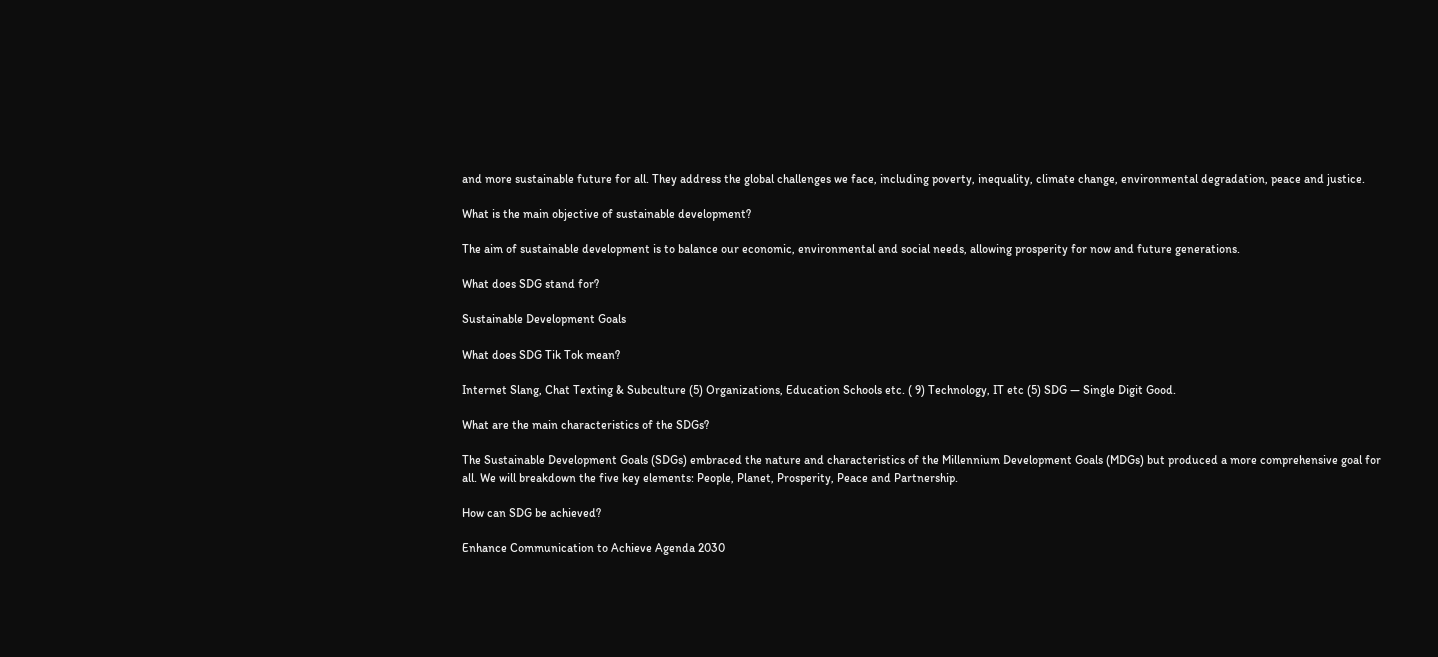and more sustainable future for all. They address the global challenges we face, including poverty, inequality, climate change, environmental degradation, peace and justice.

What is the main objective of sustainable development?

The aim of sustainable development is to balance our economic, environmental and social needs, allowing prosperity for now and future generations.

What does SDG stand for?

Sustainable Development Goals

What does SDG Tik Tok mean?

Internet Slang, Chat Texting & Subculture (5) Organizations, Education Schools etc. ( 9) Technology, IT etc (5) SDG — Single Digit Good.

What are the main characteristics of the SDGs?

The Sustainable Development Goals (SDGs) embraced the nature and characteristics of the Millennium Development Goals (MDGs) but produced a more comprehensive goal for all. We will breakdown the five key elements: People, Planet, Prosperity, Peace and Partnership.

How can SDG be achieved?

Enhance Communication to Achieve Agenda 2030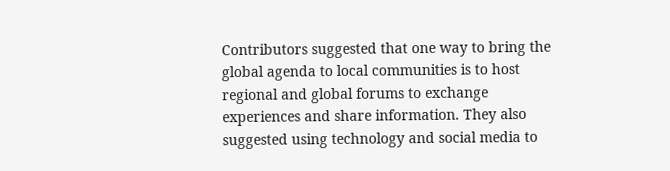Contributors suggested that one way to bring the global agenda to local communities is to host regional and global forums to exchange experiences and share information. They also suggested using technology and social media to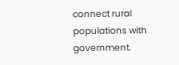connect rural populations with government.